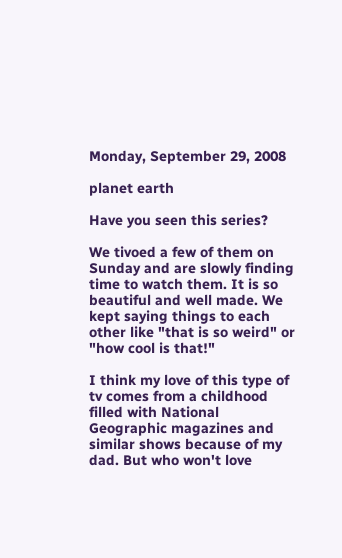Monday, September 29, 2008

planet earth

Have you seen this series?

We tivoed a few of them on Sunday and are slowly finding time to watch them. It is so beautiful and well made. We kept saying things to each other like "that is so weird" or "how cool is that!"

I think my love of this type of tv comes from a childhood filled with National Geographic magazines and similar shows because of my dad. But who won't love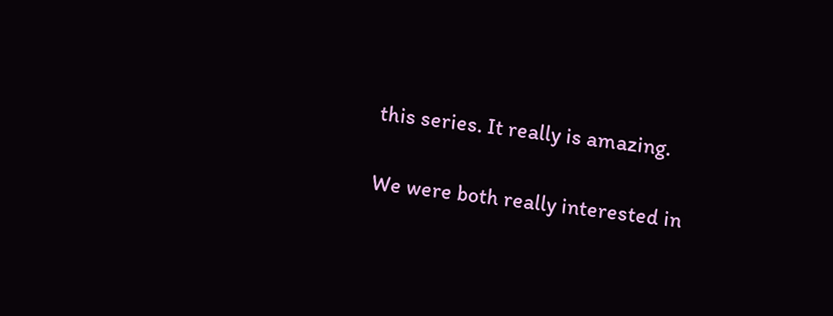this series. It really is amazing.

We were both really interested in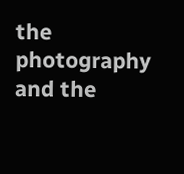the photography and the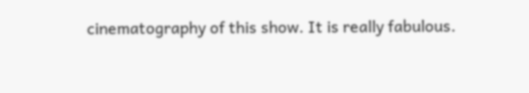cinematography of this show. It is really fabulous.